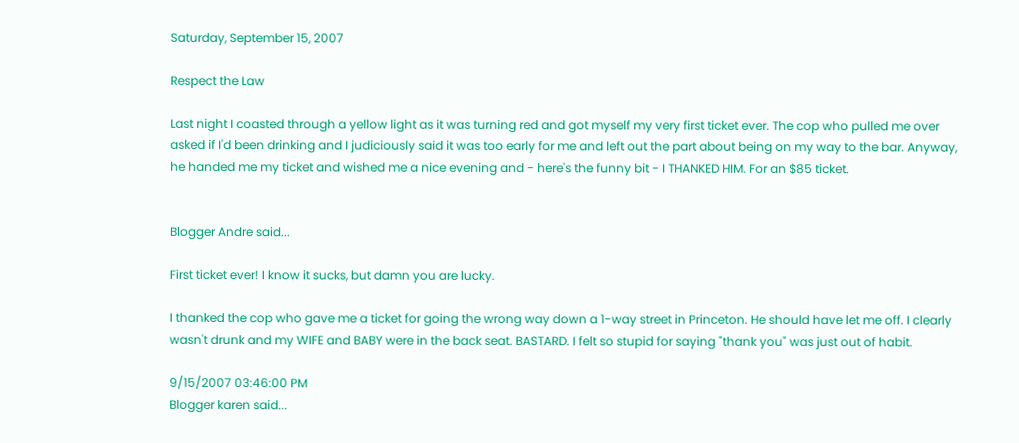Saturday, September 15, 2007

Respect the Law

Last night I coasted through a yellow light as it was turning red and got myself my very first ticket ever. The cop who pulled me over asked if I'd been drinking and I judiciously said it was too early for me and left out the part about being on my way to the bar. Anyway, he handed me my ticket and wished me a nice evening and - here's the funny bit - I THANKED HIM. For an $85 ticket.


Blogger Andre said...

First ticket ever! I know it sucks, but damn you are lucky.

I thanked the cop who gave me a ticket for going the wrong way down a 1-way street in Princeton. He should have let me off. I clearly wasn't drunk and my WIFE and BABY were in the back seat. BASTARD. I felt so stupid for saying "thank you" was just out of habit.

9/15/2007 03:46:00 PM
Blogger karen said...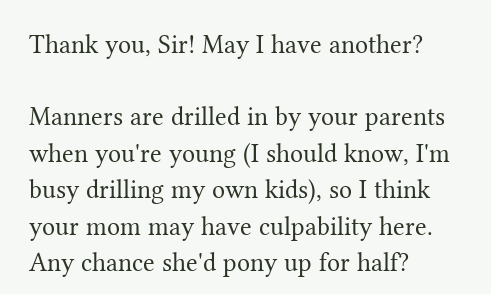Thank you, Sir! May I have another?

Manners are drilled in by your parents when you're young (I should know, I'm busy drilling my own kids), so I think your mom may have culpability here. Any chance she'd pony up for half?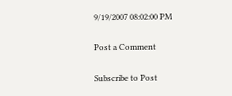9/19/2007 08:02:00 PM

Post a Comment

Subscribe to Post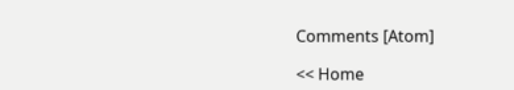Comments [Atom]

<< Home